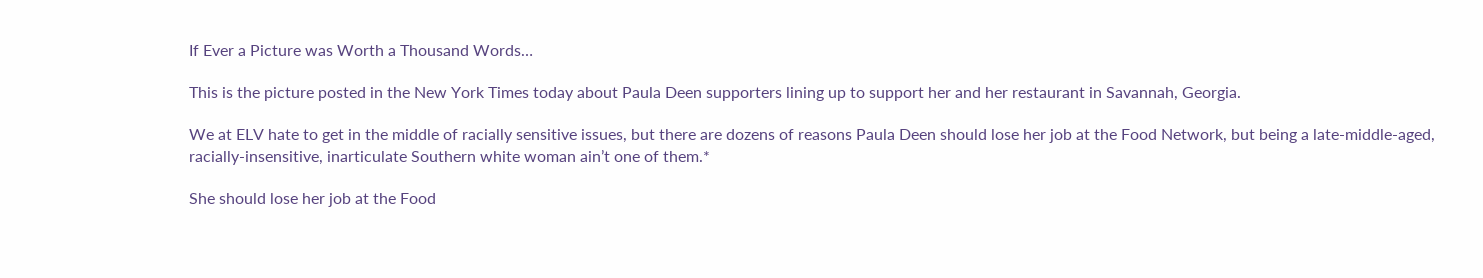If Ever a Picture was Worth a Thousand Words…

This is the picture posted in the New York Times today about Paula Deen supporters lining up to support her and her restaurant in Savannah, Georgia.

We at ELV hate to get in the middle of racially sensitive issues, but there are dozens of reasons Paula Deen should lose her job at the Food Network, but being a late-middle-aged, racially-insensitive, inarticulate Southern white woman ain’t one of them.*

She should lose her job at the Food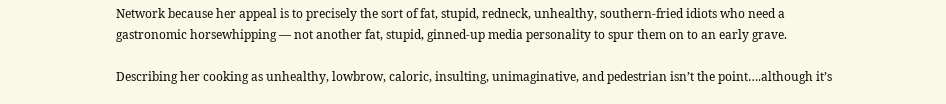Network because her appeal is to precisely the sort of fat, stupid, redneck, unhealthy, southern-fried idiots who need a gastronomic horsewhipping — not another fat, stupid, ginned-up media personality to spur them on to an early grave.

Describing her cooking as unhealthy, lowbrow, caloric, insulting, unimaginative, and pedestrian isn’t the point….although it’s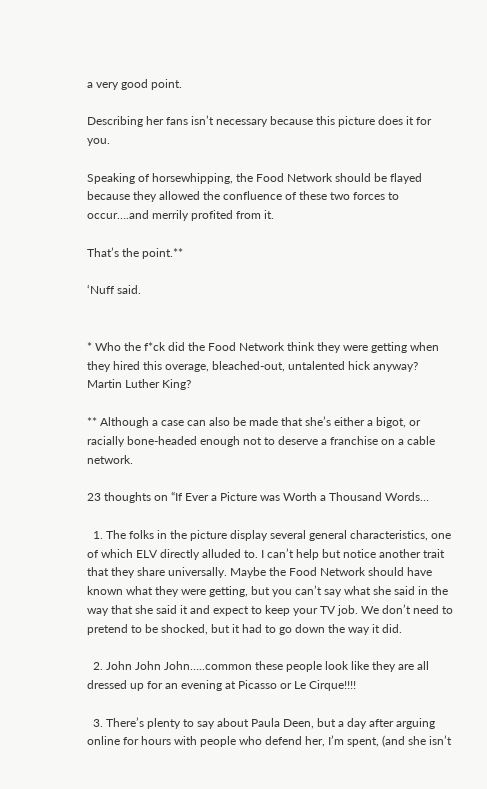a very good point.

Describing her fans isn’t necessary because this picture does it for you.

Speaking of horsewhipping, the Food Network should be flayed because they allowed the confluence of these two forces to occur….and merrily profited from it.

That’s the point.**

‘Nuff said.


* Who the f*ck did the Food Network think they were getting when they hired this overage, bleached-out, untalented hick anyway? Martin Luther King?

** Although a case can also be made that she’s either a bigot, or racially bone-headed enough not to deserve a franchise on a cable network.

23 thoughts on “If Ever a Picture was Worth a Thousand Words…

  1. The folks in the picture display several general characteristics, one of which ELV directly alluded to. I can’t help but notice another trait that they share universally. Maybe the Food Network should have known what they were getting, but you can’t say what she said in the way that she said it and expect to keep your TV job. We don’t need to pretend to be shocked, but it had to go down the way it did.

  2. John John John…..common these people look like they are all dressed up for an evening at Picasso or Le Cirque!!!!

  3. There’s plenty to say about Paula Deen, but a day after arguing online for hours with people who defend her, I’m spent, (and she isn’t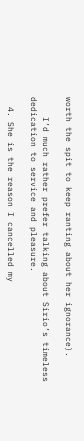worth the spit to keep ranting about her ignorance).

    I’d much rather prefer talking about Sirio’s timeless dedication to service and pleasure.

  4. She is the reason I cancelled my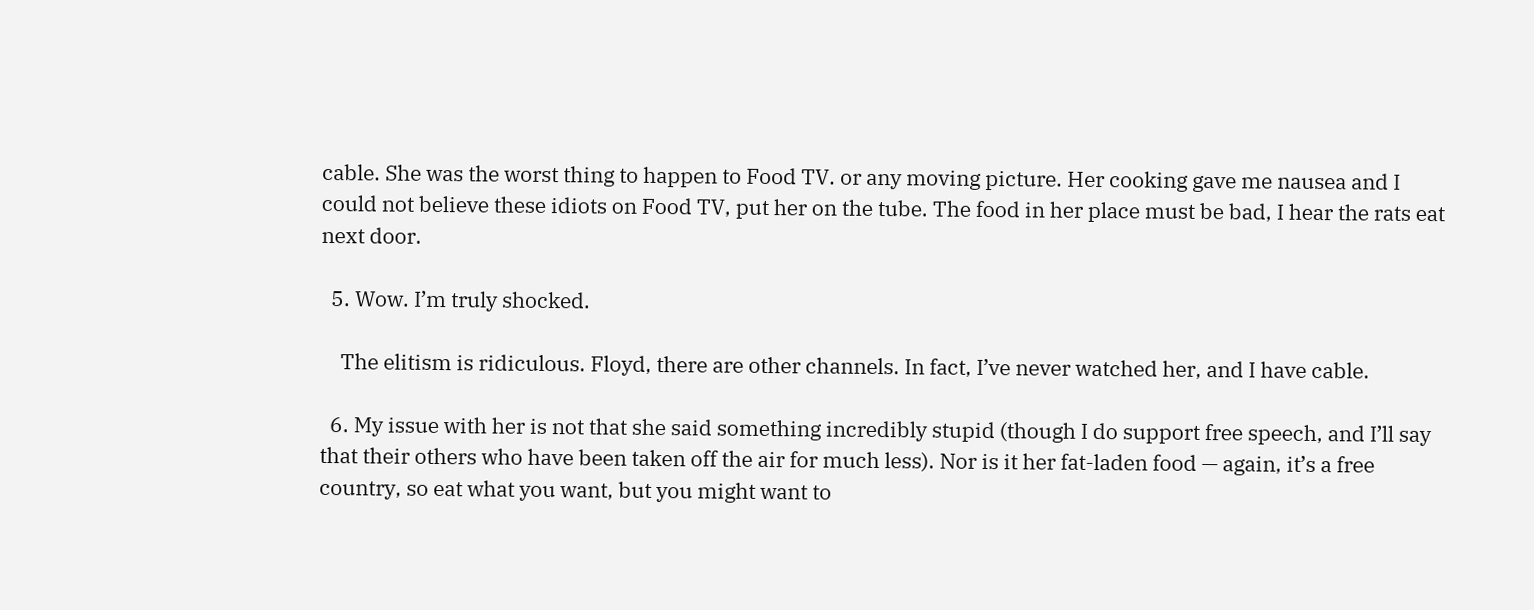cable. She was the worst thing to happen to Food TV. or any moving picture. Her cooking gave me nausea and I could not believe these idiots on Food TV, put her on the tube. The food in her place must be bad, I hear the rats eat next door.

  5. Wow. I’m truly shocked.

    The elitism is ridiculous. Floyd, there are other channels. In fact, I’ve never watched her, and I have cable.

  6. My issue with her is not that she said something incredibly stupid (though I do support free speech, and I’ll say that their others who have been taken off the air for much less). Nor is it her fat-laden food — again, it’s a free country, so eat what you want, but you might want to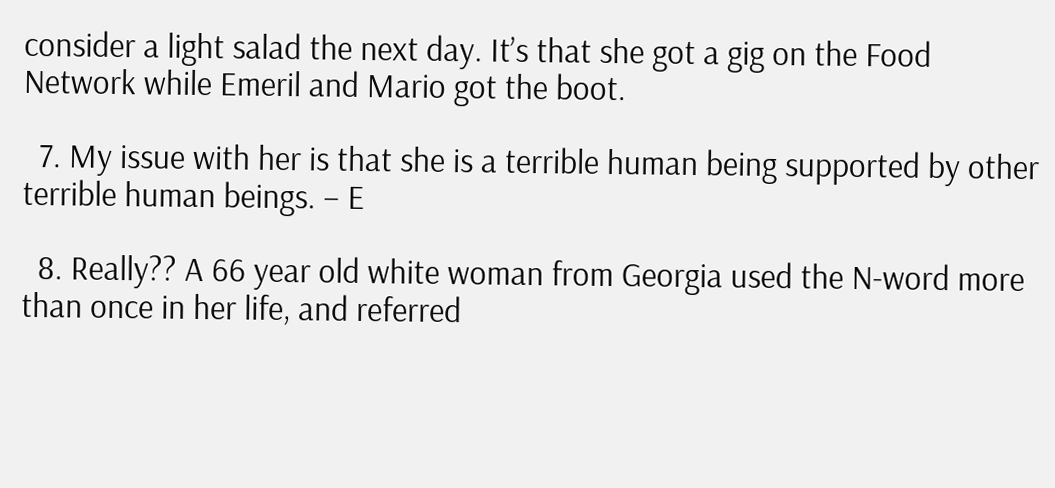consider a light salad the next day. It’s that she got a gig on the Food Network while Emeril and Mario got the boot.

  7. My issue with her is that she is a terrible human being supported by other terrible human beings. – E

  8. Really?? A 66 year old white woman from Georgia used the N-word more than once in her life, and referred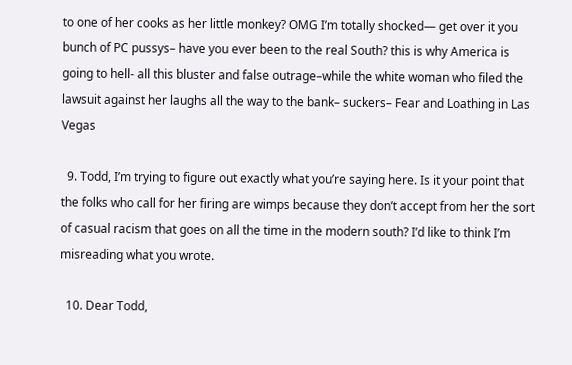to one of her cooks as her little monkey? OMG I’m totally shocked— get over it you bunch of PC pussys– have you ever been to the real South? this is why America is going to hell- all this bluster and false outrage–while the white woman who filed the lawsuit against her laughs all the way to the bank– suckers– Fear and Loathing in Las Vegas

  9. Todd, I’m trying to figure out exactly what you’re saying here. Is it your point that the folks who call for her firing are wimps because they don’t accept from her the sort of casual racism that goes on all the time in the modern south? I’d like to think I’m misreading what you wrote.

  10. Dear Todd,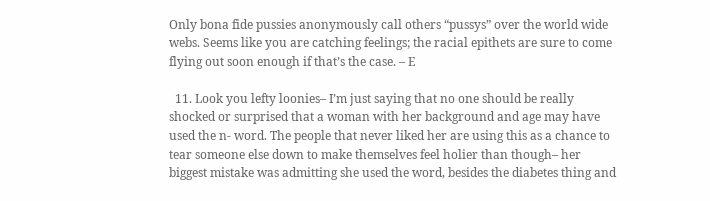Only bona fide pussies anonymously call others “pussys” over the world wide webs. Seems like you are catching feelings; the racial epithets are sure to come flying out soon enough if that’s the case. – E

  11. Look you lefty loonies– I’m just saying that no one should be really shocked or surprised that a woman with her background and age may have used the n- word. The people that never liked her are using this as a chance to tear someone else down to make themselves feel holier than though– her biggest mistake was admitting she used the word, besides the diabetes thing and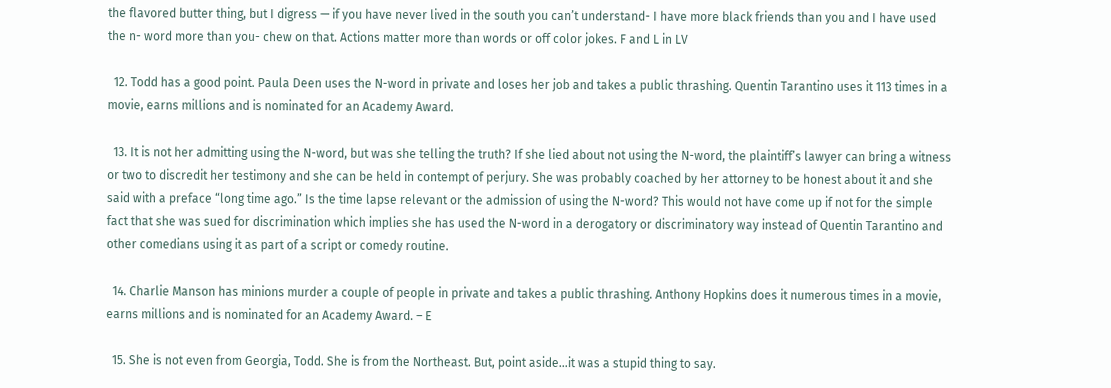the flavored butter thing, but I digress — if you have never lived in the south you can’t understand- I have more black friends than you and I have used the n- word more than you- chew on that. Actions matter more than words or off color jokes. F and L in LV

  12. Todd has a good point. Paula Deen uses the N-word in private and loses her job and takes a public thrashing. Quentin Tarantino uses it 113 times in a movie, earns millions and is nominated for an Academy Award.

  13. It is not her admitting using the N-word, but was she telling the truth? If she lied about not using the N-word, the plaintiff’s lawyer can bring a witness or two to discredit her testimony and she can be held in contempt of perjury. She was probably coached by her attorney to be honest about it and she said with a preface “long time ago.” Is the time lapse relevant or the admission of using the N-word? This would not have come up if not for the simple fact that she was sued for discrimination which implies she has used the N-word in a derogatory or discriminatory way instead of Quentin Tarantino and other comedians using it as part of a script or comedy routine.

  14. Charlie Manson has minions murder a couple of people in private and takes a public thrashing. Anthony Hopkins does it numerous times in a movie, earns millions and is nominated for an Academy Award. – E

  15. She is not even from Georgia, Todd. She is from the Northeast. But, point aside…it was a stupid thing to say.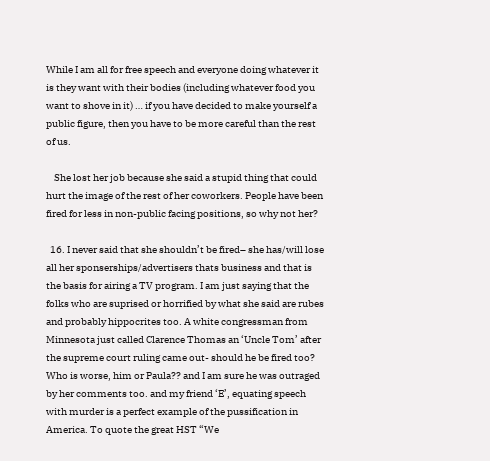While I am all for free speech and everyone doing whatever it is they want with their bodies (including whatever food you want to shove in it) … if you have decided to make yourself a public figure, then you have to be more careful than the rest of us.

    She lost her job because she said a stupid thing that could hurt the image of the rest of her coworkers. People have been fired for less in non-public facing positions, so why not her?

  16. I never said that she shouldn’t be fired– she has/will lose all her sponserships/advertisers thats business and that is the basis for airing a TV program. I am just saying that the folks who are suprised or horrified by what she said are rubes and probably hippocrites too. A white congressman from Minnesota just called Clarence Thomas an ‘Uncle Tom’ after the supreme court ruling came out- should he be fired too? Who is worse, him or Paula?? and I am sure he was outraged by her comments too. and my friend ‘E’, equating speech with murder is a perfect example of the pussification in America. To quote the great HST “We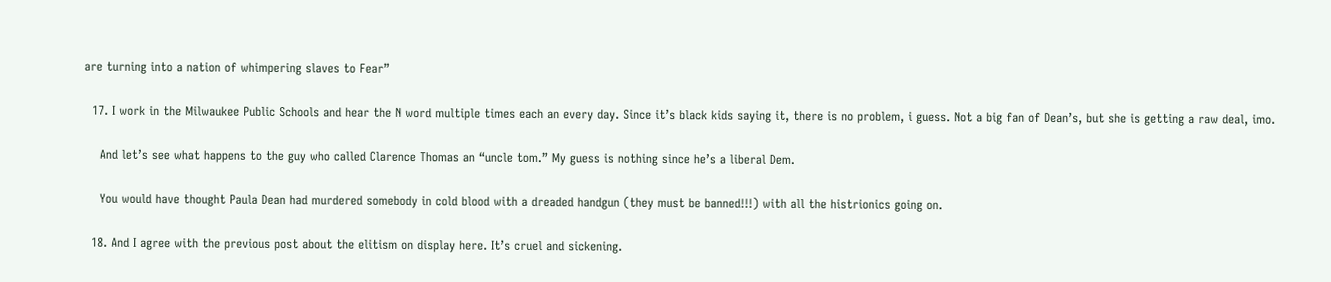are turning into a nation of whimpering slaves to Fear”

  17. I work in the Milwaukee Public Schools and hear the N word multiple times each an every day. Since it’s black kids saying it, there is no problem, i guess. Not a big fan of Dean’s, but she is getting a raw deal, imo.

    And let’s see what happens to the guy who called Clarence Thomas an “uncle tom.” My guess is nothing since he’s a liberal Dem.

    You would have thought Paula Dean had murdered somebody in cold blood with a dreaded handgun (they must be banned!!!) with all the histrionics going on.

  18. And I agree with the previous post about the elitism on display here. It’s cruel and sickening.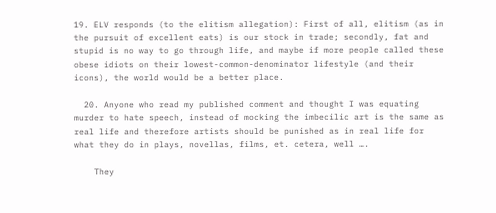19. ELV responds (to the elitism allegation): First of all, elitism (as in the pursuit of excellent eats) is our stock in trade; secondly, fat and stupid is no way to go through life, and maybe if more people called these obese idiots on their lowest-common-denominator lifestyle (and their icons), the world would be a better place.

  20. Anyone who read my published comment and thought I was equating murder to hate speech, instead of mocking the imbecilic art is the same as real life and therefore artists should be punished as in real life for what they do in plays, novellas, films, et. cetera, well ….

    They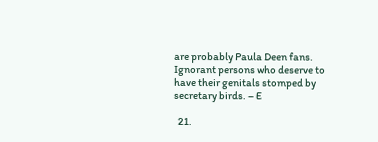are probably Paula Deen fans. Ignorant persons who deserve to have their genitals stomped by secretary birds. – E

  21.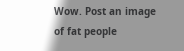Wow. Post an image of fat people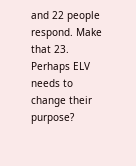and 22 people respond. Make that 23. Perhaps ELV needs to change their purpose?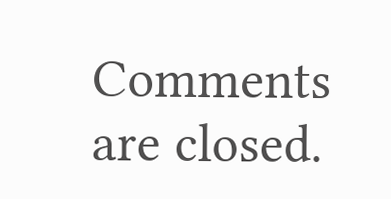Comments are closed.